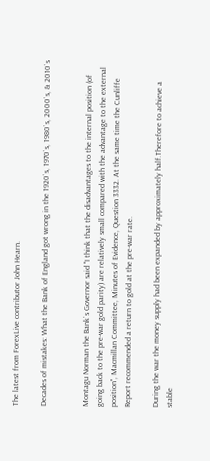The latest from ForexLive contributor John Hearn.

Decades of mistakes: What the Bank of England got wrong in the 1920`s, 1970`s, 1980`s, 2000`s, & 2010`s


Montagu Norman the Bank`s Governor said "I think that the disadvantages to the internal position (of going back to the pre-war gold parity) are relatively small compared with the advantage to the external position", Macmillan Committee, Minutes of Evidence, Question 3332. At the same time the Cunliffe Report recommended a return to gold at the pre-war rate.

During the war the money supply had been expanded by approximately half.Therefore to achieve a stable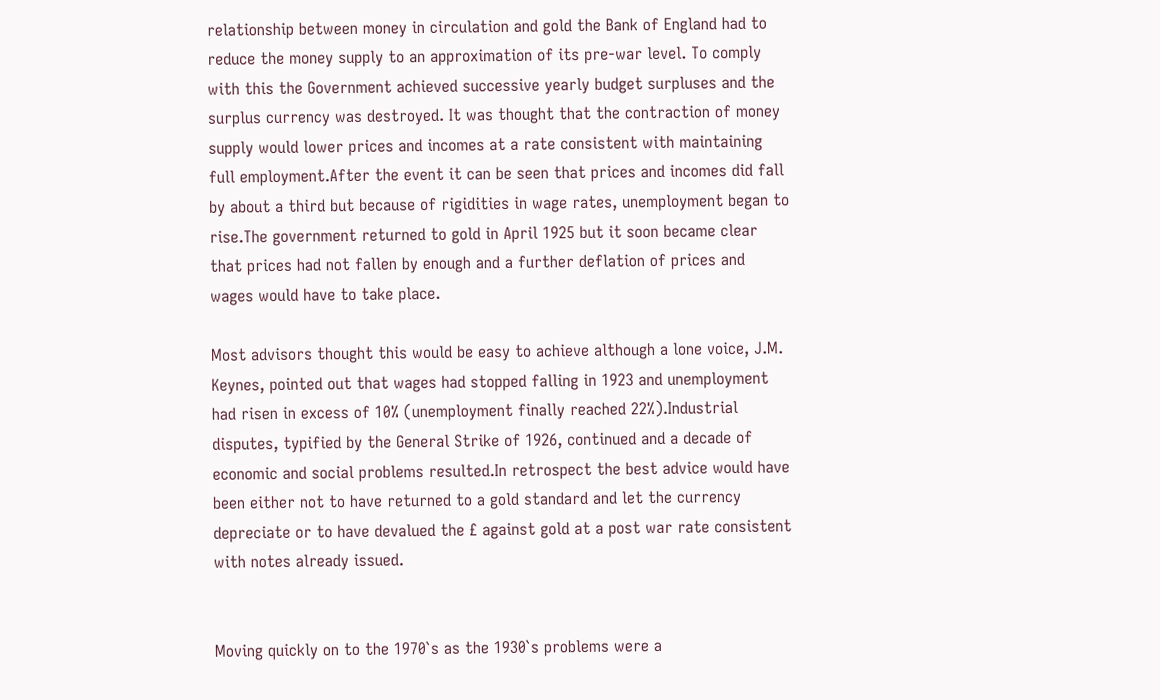relationship between money in circulation and gold the Bank of England had to reduce the money supply to an approximation of its pre-war level. To comply with this the Government achieved successive yearly budget surpluses and the surplus currency was destroyed. It was thought that the contraction of money supply would lower prices and incomes at a rate consistent with maintaining full employment.After the event it can be seen that prices and incomes did fall by about a third but because of rigidities in wage rates, unemployment began to rise.The government returned to gold in April 1925 but it soon became clear that prices had not fallen by enough and a further deflation of prices and wages would have to take place.

Most advisors thought this would be easy to achieve although a lone voice, J.M. Keynes, pointed out that wages had stopped falling in 1923 and unemployment had risen in excess of 10% (unemployment finally reached 22%).Industrial disputes, typified by the General Strike of 1926, continued and a decade of economic and social problems resulted.In retrospect the best advice would have been either not to have returned to a gold standard and let the currency depreciate or to have devalued the £ against gold at a post war rate consistent with notes already issued.


Moving quickly on to the 1970`s as the 1930`s problems were a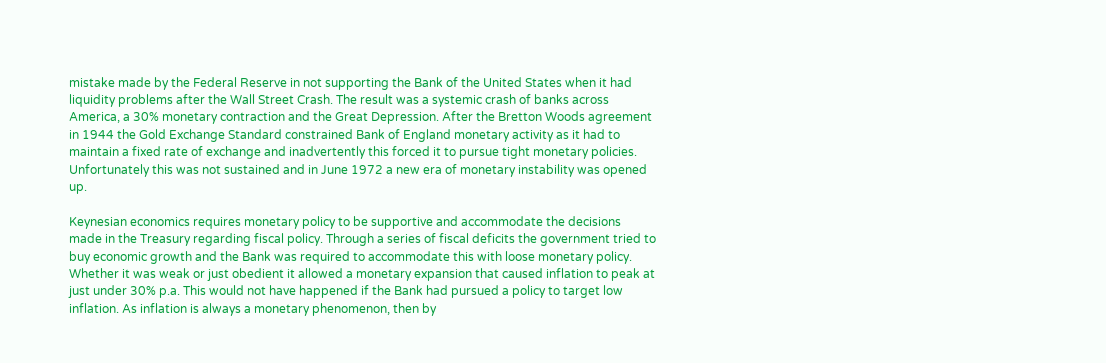mistake made by the Federal Reserve in not supporting the Bank of the United States when it had liquidity problems after the Wall Street Crash. The result was a systemic crash of banks across America, a 30% monetary contraction and the Great Depression. After the Bretton Woods agreement in 1944 the Gold Exchange Standard constrained Bank of England monetary activity as it had to maintain a fixed rate of exchange and inadvertently this forced it to pursue tight monetary policies. Unfortunately this was not sustained and in June 1972 a new era of monetary instability was opened up.

Keynesian economics requires monetary policy to be supportive and accommodate the decisions made in the Treasury regarding fiscal policy. Through a series of fiscal deficits the government tried to buy economic growth and the Bank was required to accommodate this with loose monetary policy. Whether it was weak or just obedient it allowed a monetary expansion that caused inflation to peak at just under 30% p.a. This would not have happened if the Bank had pursued a policy to target low inflation. As inflation is always a monetary phenomenon, then by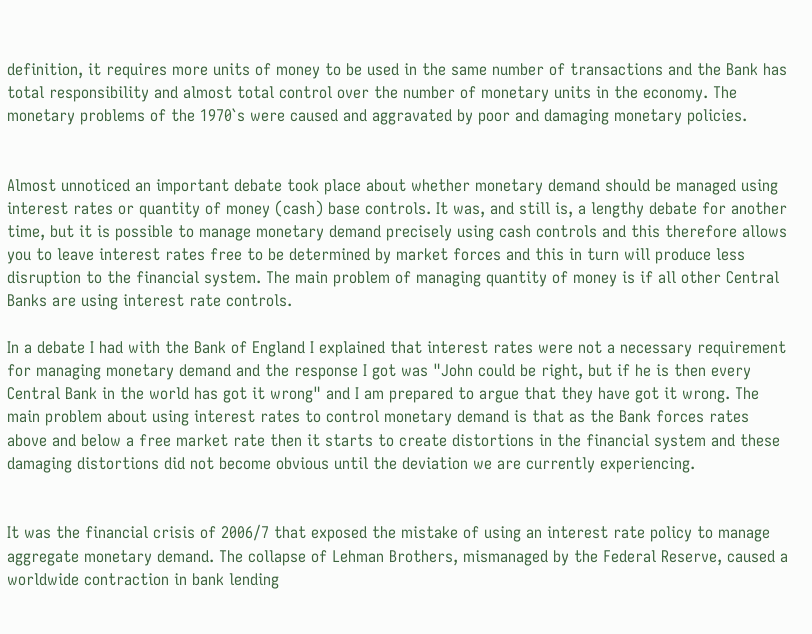definition, it requires more units of money to be used in the same number of transactions and the Bank has total responsibility and almost total control over the number of monetary units in the economy. The monetary problems of the 1970`s were caused and aggravated by poor and damaging monetary policies.


Almost unnoticed an important debate took place about whether monetary demand should be managed using interest rates or quantity of money (cash) base controls. It was, and still is, a lengthy debate for another time, but it is possible to manage monetary demand precisely using cash controls and this therefore allows you to leave interest rates free to be determined by market forces and this in turn will produce less disruption to the financial system. The main problem of managing quantity of money is if all other Central Banks are using interest rate controls.

In a debate I had with the Bank of England I explained that interest rates were not a necessary requirement for managing monetary demand and the response I got was "John could be right, but if he is then every Central Bank in the world has got it wrong" and I am prepared to argue that they have got it wrong. The main problem about using interest rates to control monetary demand is that as the Bank forces rates above and below a free market rate then it starts to create distortions in the financial system and these damaging distortions did not become obvious until the deviation we are currently experiencing.


It was the financial crisis of 2006/7 that exposed the mistake of using an interest rate policy to manage aggregate monetary demand. The collapse of Lehman Brothers, mismanaged by the Federal Reserve, caused a worldwide contraction in bank lending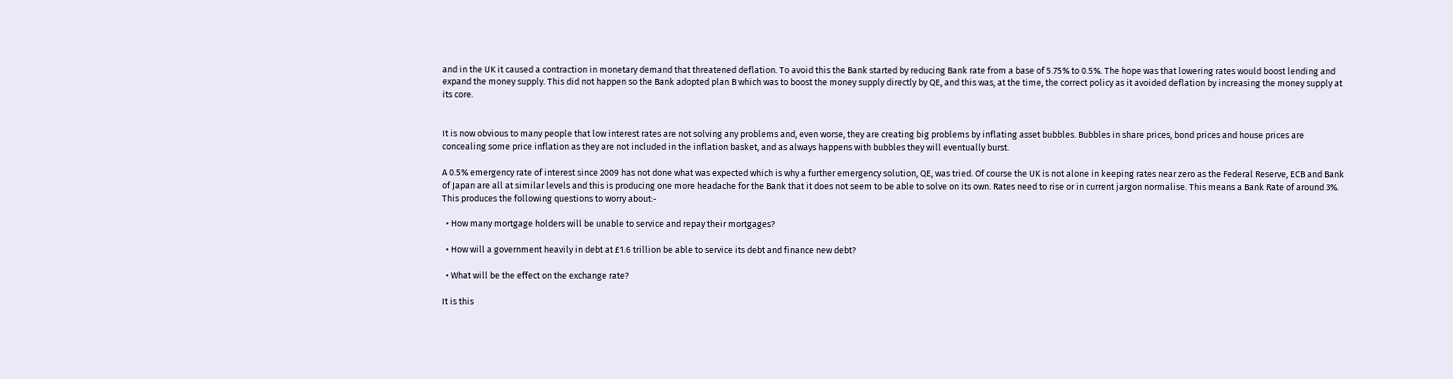and in the UK it caused a contraction in monetary demand that threatened deflation. To avoid this the Bank started by reducing Bank rate from a base of 5.75% to 0.5%. The hope was that lowering rates would boost lending and expand the money supply. This did not happen so the Bank adopted plan B which was to boost the money supply directly by QE, and this was, at the time, the correct policy as it avoided deflation by increasing the money supply at its core.


It is now obvious to many people that low interest rates are not solving any problems and, even worse, they are creating big problems by inflating asset bubbles. Bubbles in share prices, bond prices and house prices are concealing some price inflation as they are not included in the inflation basket, and as always happens with bubbles they will eventually burst.

A 0.5% emergency rate of interest since 2009 has not done what was expected which is why a further emergency solution, QE, was tried. Of course the UK is not alone in keeping rates near zero as the Federal Reserve, ECB and Bank of Japan are all at similar levels and this is producing one more headache for the Bank that it does not seem to be able to solve on its own. Rates need to rise or in current jargon normalise. This means a Bank Rate of around 3%. This produces the following questions to worry about:-

  • How many mortgage holders will be unable to service and repay their mortgages?

  • How will a government heavily in debt at £1.6 trillion be able to service its debt and finance new debt?

  • What will be the effect on the exchange rate?

It is this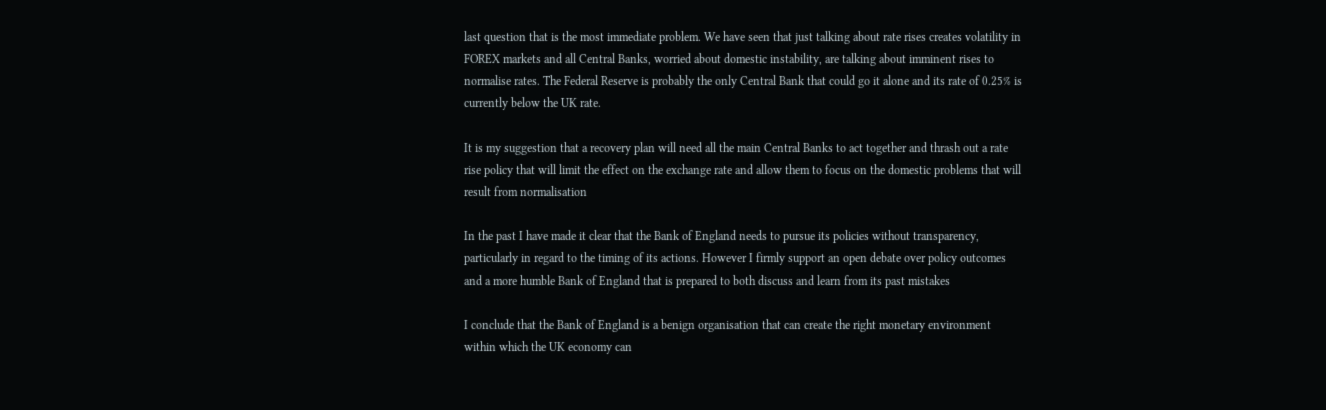last question that is the most immediate problem. We have seen that just talking about rate rises creates volatility in FOREX markets and all Central Banks, worried about domestic instability, are talking about imminent rises to normalise rates. The Federal Reserve is probably the only Central Bank that could go it alone and its rate of 0.25% is currently below the UK rate.

It is my suggestion that a recovery plan will need all the main Central Banks to act together and thrash out a rate rise policy that will limit the effect on the exchange rate and allow them to focus on the domestic problems that will result from normalisation

In the past I have made it clear that the Bank of England needs to pursue its policies without transparency, particularly in regard to the timing of its actions. However I firmly support an open debate over policy outcomes and a more humble Bank of England that is prepared to both discuss and learn from its past mistakes

I conclude that the Bank of England is a benign organisation that can create the right monetary environment within which the UK economy can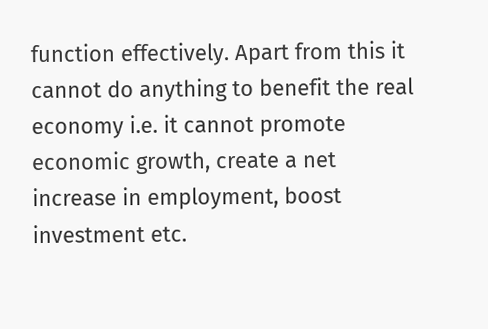function effectively. Apart from this it cannot do anything to benefit the real economy i.e. it cannot promote economic growth, create a net increase in employment, boost investment etc.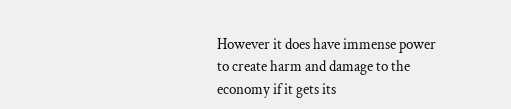However it does have immense power to create harm and damage to the economy if it gets its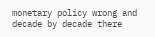monetary policy wrong and decade by decade there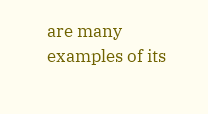are many examples of its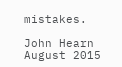mistakes.

John Hearn August 2015